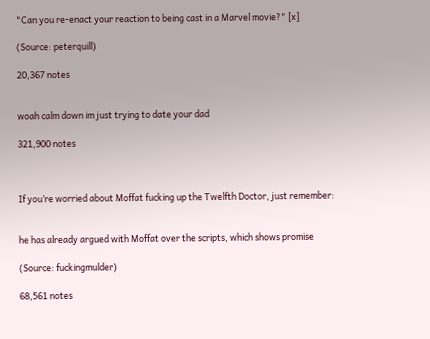"Can you re-enact your reaction to being cast in a Marvel movie?" [x]

(Source: peterquill)

20,367 notes


woah calm down im just trying to date your dad

321,900 notes



If you’re worried about Moffat fucking up the Twelfth Doctor, just remember:


he has already argued with Moffat over the scripts, which shows promise

(Source: fuckingmulder)

68,561 notes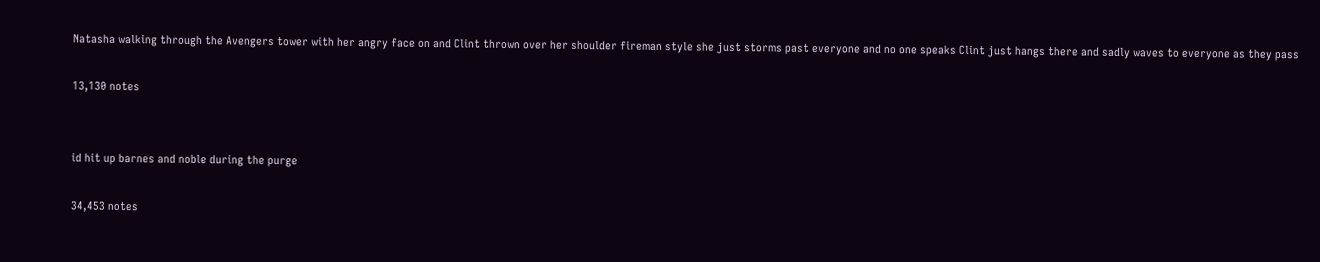Natasha walking through the Avengers tower with her angry face on and Clint thrown over her shoulder fireman style she just storms past everyone and no one speaks Clint just hangs there and sadly waves to everyone as they pass

13,130 notes


id hit up barnes and noble during the purge

34,453 notes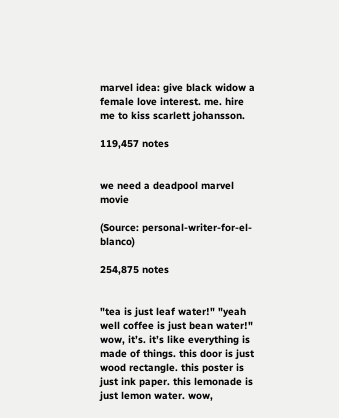marvel idea: give black widow a female love interest. me. hire me to kiss scarlett johansson.

119,457 notes


we need a deadpool marvel movie

(Source: personal-writer-for-el-blanco)

254,875 notes


"tea is just leaf water!" "yeah well coffee is just bean water!" wow, it’s. it’s like everything is made of things. this door is just wood rectangle. this poster is just ink paper. this lemonade is just lemon water. wow,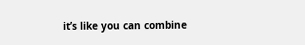it’s like you can combine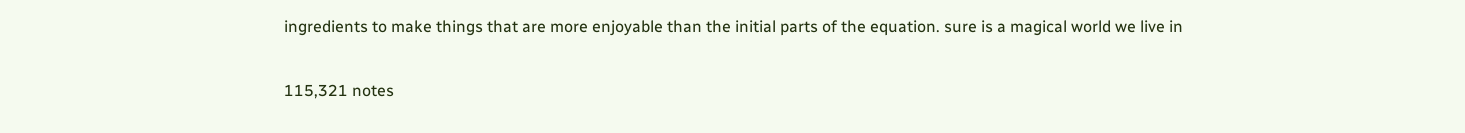ingredients to make things that are more enjoyable than the initial parts of the equation. sure is a magical world we live in

115,321 notes